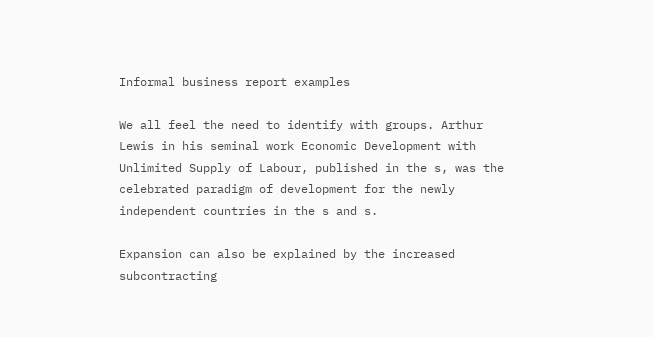Informal business report examples

We all feel the need to identify with groups. Arthur Lewis in his seminal work Economic Development with Unlimited Supply of Labour, published in the s, was the celebrated paradigm of development for the newly independent countries in the s and s.

Expansion can also be explained by the increased subcontracting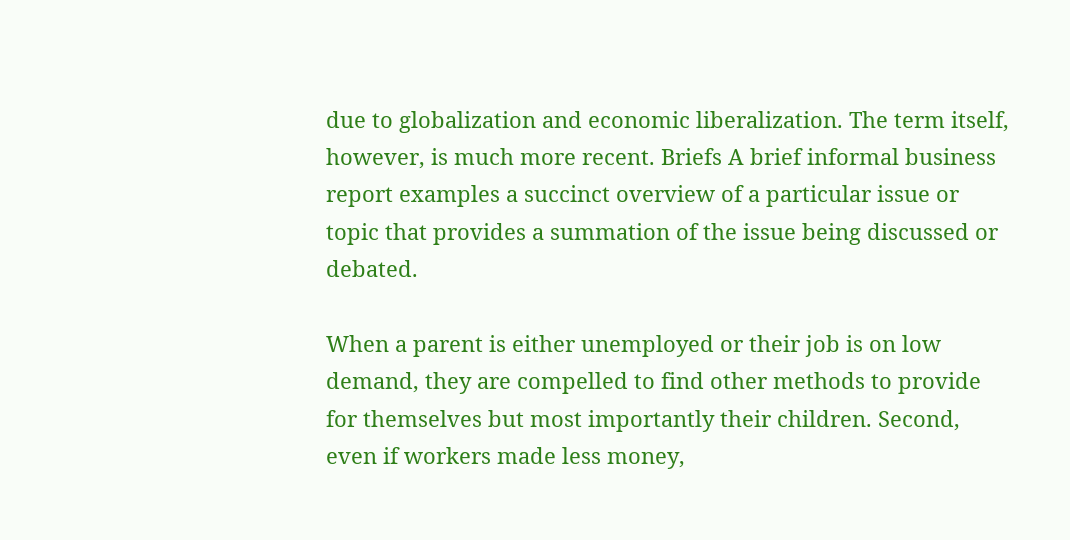due to globalization and economic liberalization. The term itself, however, is much more recent. Briefs A brief informal business report examples a succinct overview of a particular issue or topic that provides a summation of the issue being discussed or debated.

When a parent is either unemployed or their job is on low demand, they are compelled to find other methods to provide for themselves but most importantly their children. Second, even if workers made less money,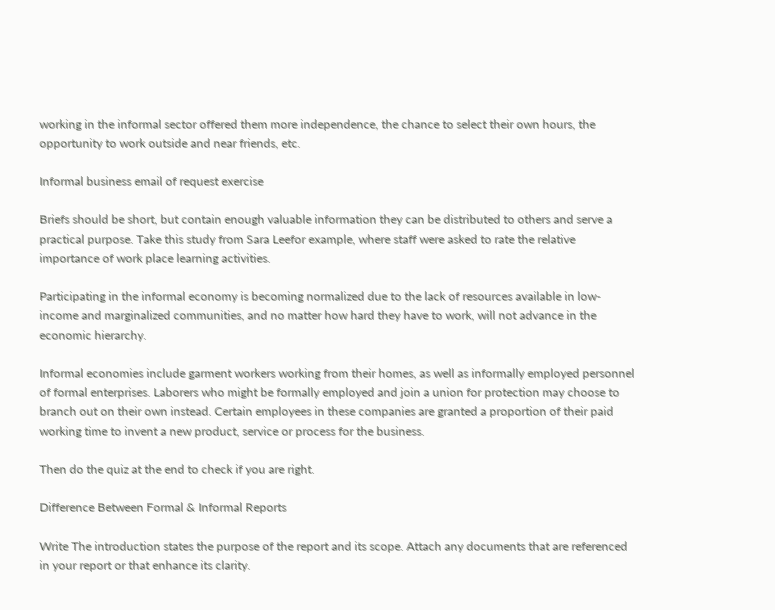working in the informal sector offered them more independence, the chance to select their own hours, the opportunity to work outside and near friends, etc.

Informal business email of request exercise

Briefs should be short, but contain enough valuable information they can be distributed to others and serve a practical purpose. Take this study from Sara Leefor example, where staff were asked to rate the relative importance of work place learning activities.

Participating in the informal economy is becoming normalized due to the lack of resources available in low-income and marginalized communities, and no matter how hard they have to work, will not advance in the economic hierarchy.

Informal economies include garment workers working from their homes, as well as informally employed personnel of formal enterprises. Laborers who might be formally employed and join a union for protection may choose to branch out on their own instead. Certain employees in these companies are granted a proportion of their paid working time to invent a new product, service or process for the business.

Then do the quiz at the end to check if you are right.

Difference Between Formal & Informal Reports

Write The introduction states the purpose of the report and its scope. Attach any documents that are referenced in your report or that enhance its clarity.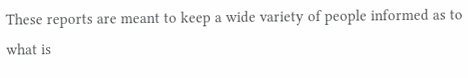These reports are meant to keep a wide variety of people informed as to what is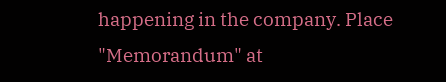happening in the company. Place "Memorandum" at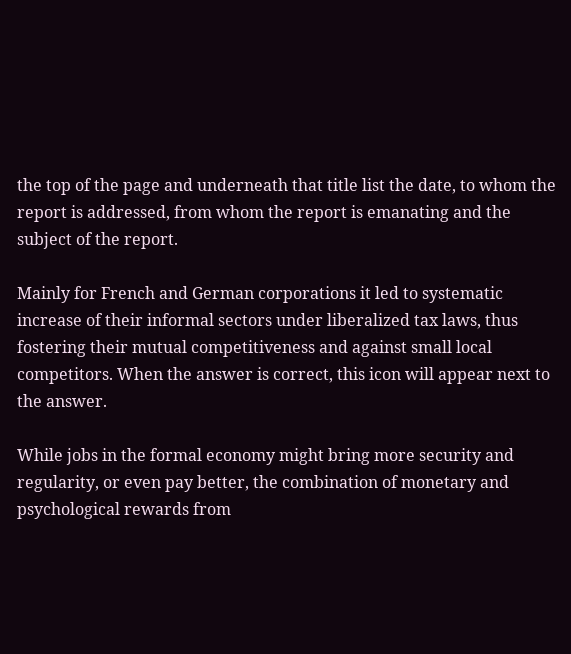the top of the page and underneath that title list the date, to whom the report is addressed, from whom the report is emanating and the subject of the report.

Mainly for French and German corporations it led to systematic increase of their informal sectors under liberalized tax laws, thus fostering their mutual competitiveness and against small local competitors. When the answer is correct, this icon will appear next to the answer.

While jobs in the formal economy might bring more security and regularity, or even pay better, the combination of monetary and psychological rewards from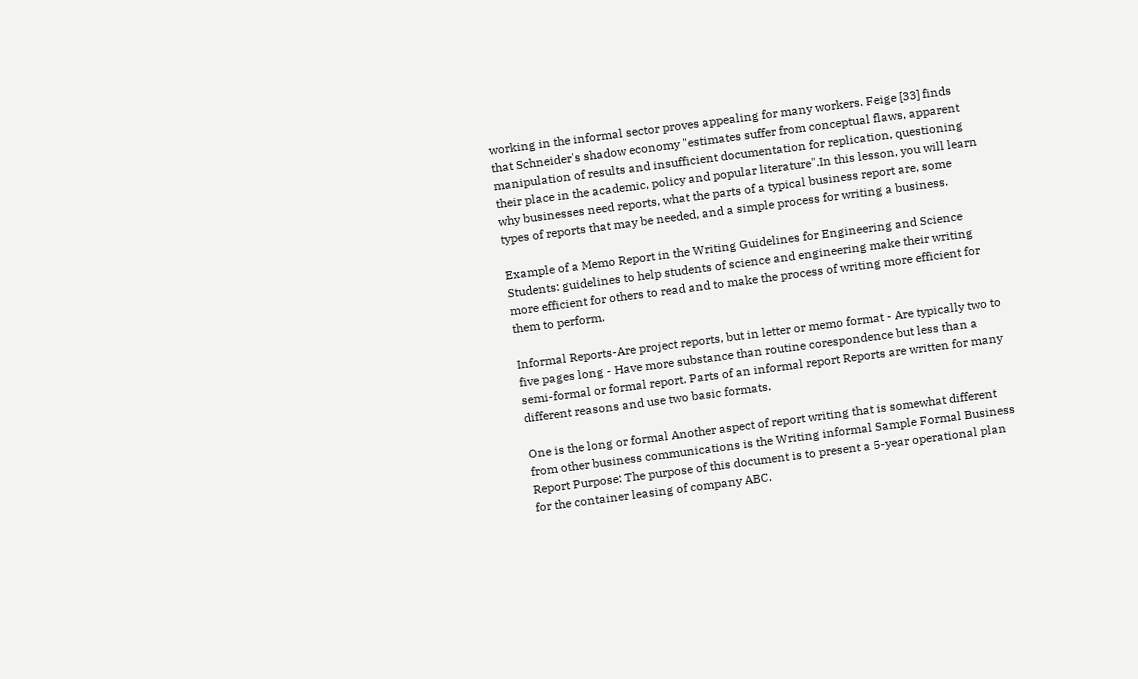working in the informal sector proves appealing for many workers. Feige [33] finds that Schneider's shadow economy "estimates suffer from conceptual flaws, apparent manipulation of results and insufficient documentation for replication, questioning their place in the academic, policy and popular literature".In this lesson, you will learn why businesses need reports, what the parts of a typical business report are, some types of reports that may be needed, and a simple process for writing a business.

Example of a Memo Report in the Writing Guidelines for Engineering and Science Students: guidelines to help students of science and engineering make their writing more efficient for others to read and to make the process of writing more efficient for them to perform.

Informal Reports-Are project reports, but in letter or memo format - Are typically two to five pages long - Have more substance than routine corespondence but less than a semi-formal or formal report. Parts of an informal report Reports are written for many different reasons and use two basic formats.

One is the long or formal Another aspect of report writing that is somewhat different from other business communications is the Writing informal Sample Formal Business Report Purpose: The purpose of this document is to present a 5-year operational plan for the container leasing of company ABC.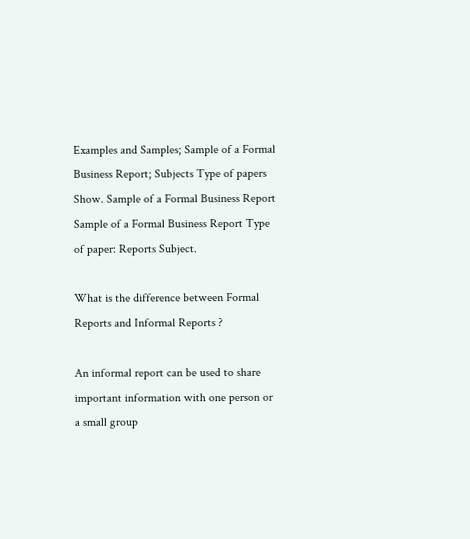Examples and Samples; Sample of a Formal Business Report; Subjects Type of papers Show. Sample of a Formal Business Report Sample of a Formal Business Report Type of paper: Reports Subject.

What is the difference between Formal Reports and Informal Reports ?

An informal report can be used to share important information with one person or a small group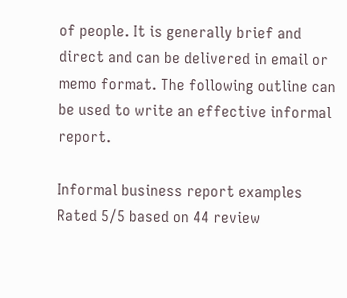of people. It is generally brief and direct and can be delivered in email or memo format. The following outline can be used to write an effective informal report.

Informal business report examples
Rated 5/5 based on 44 review